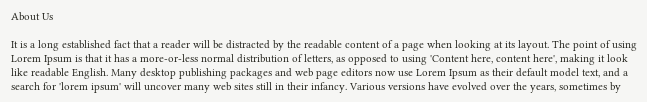About Us

It is a long established fact that a reader will be distracted by the readable content of a page when looking at its layout. The point of using Lorem Ipsum is that it has a more-or-less normal distribution of letters, as opposed to using 'Content here, content here', making it look like readable English. Many desktop publishing packages and web page editors now use Lorem Ipsum as their default model text, and a search for 'lorem ipsum' will uncover many web sites still in their infancy. Various versions have evolved over the years, sometimes by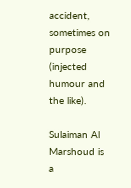accident, sometimes on purpose (injected humour and the like).

Sulaiman Al Marshoud is a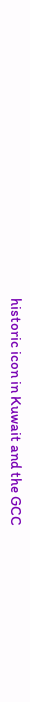historic icon in Kuwait and the GCC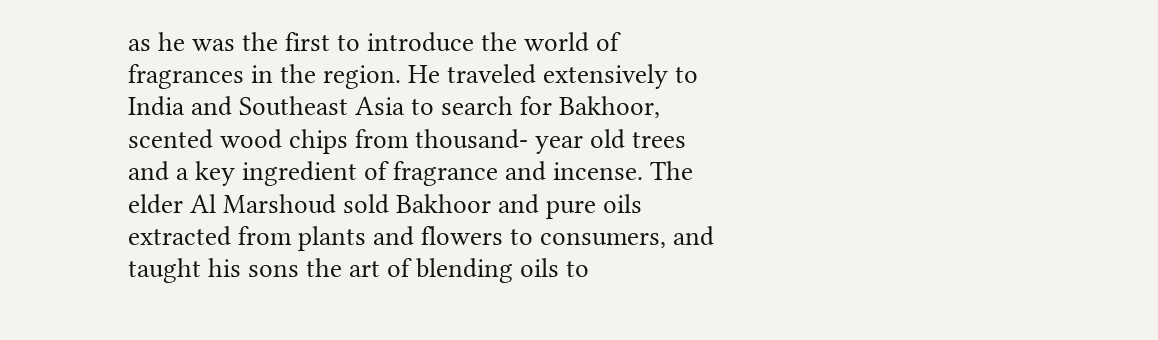as he was the first to introduce the world of fragrances in the region. He traveled extensively to India and Southeast Asia to search for Bakhoor, scented wood chips from thousand- year old trees and a key ingredient of fragrance and incense. The elder Al Marshoud sold Bakhoor and pure oils extracted from plants and flowers to consumers, and taught his sons the art of blending oils to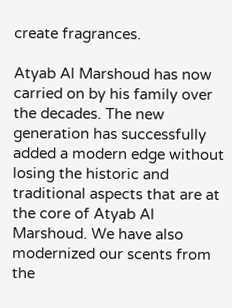create fragrances.

Atyab Al Marshoud has now carried on by his family over the decades. The new generation has successfully added a modern edge without losing the historic and traditional aspects that are at the core of Atyab Al Marshoud. We have also modernized our scents from the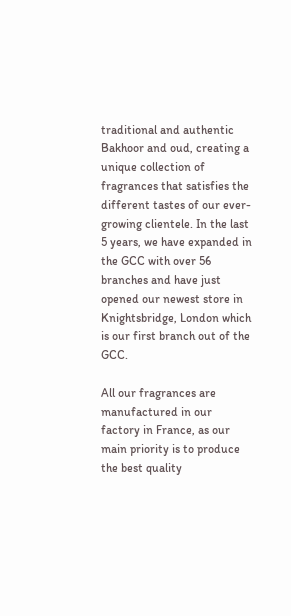traditional and authentic Bakhoor and oud, creating a unique collection of fragrances that satisfies the different tastes of our ever-growing clientele. In the last 5 years, we have expanded in the GCC with over 56 branches and have just opened our newest store in Knightsbridge, London which is our first branch out of the GCC.

All our fragrances are manufactured in our factory in France, as our main priority is to produce the best quality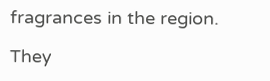fragrances in the region.

They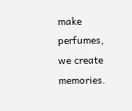make perfumes, we create memories.